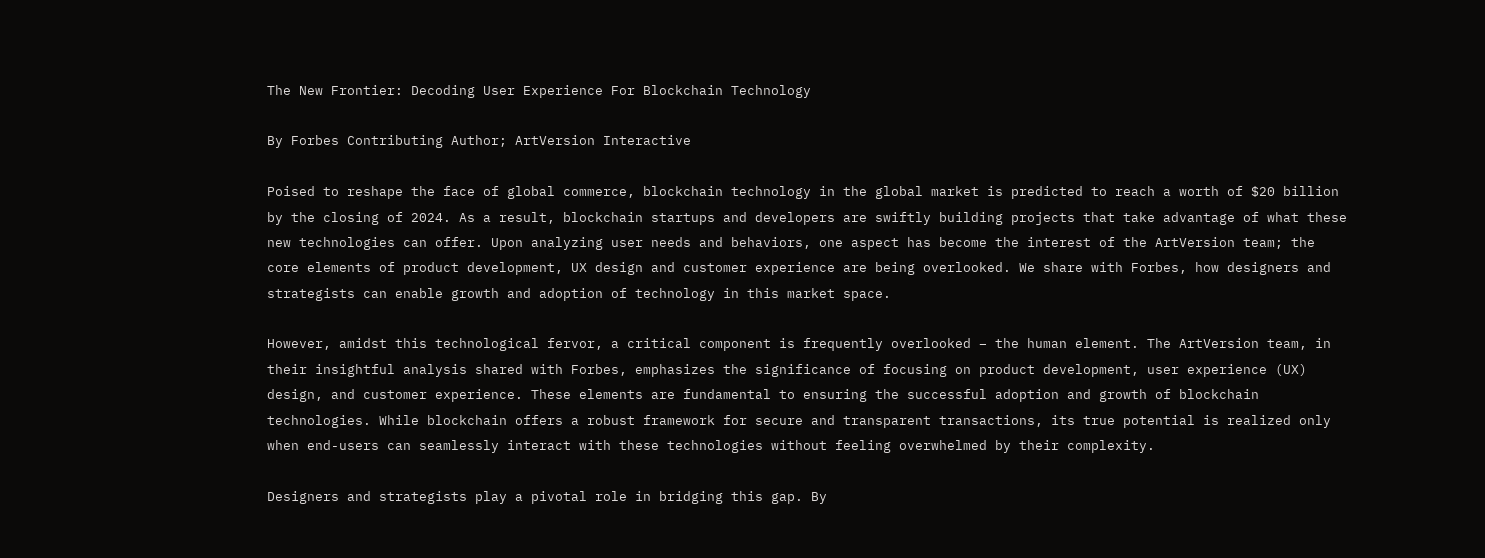The New Frontier: Decoding User Experience For Blockchain Technology

By Forbes Contributing Author; ArtVersion Interactive

Poised to reshape the face of global commerce, blockchain technology in the global market is predicted to reach a worth of $20 billion by the closing of 2024. As a result, blockchain startups and developers are swiftly building projects that take advantage of what these new technologies can offer. Upon analyzing user needs and behaviors, one aspect has become the interest of the ArtVersion team; the core elements of product development, UX design and customer experience are being overlooked. We share with Forbes, how designers and strategists can enable growth and adoption of technology in this market space.

However, amidst this technological fervor, a critical component is frequently overlooked – the human element. The ArtVersion team, in their insightful analysis shared with Forbes, emphasizes the significance of focusing on product development, user experience (UX) design, and customer experience. These elements are fundamental to ensuring the successful adoption and growth of blockchain technologies. While blockchain offers a robust framework for secure and transparent transactions, its true potential is realized only when end-users can seamlessly interact with these technologies without feeling overwhelmed by their complexity.

Designers and strategists play a pivotal role in bridging this gap. By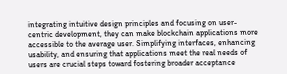integrating intuitive design principles and focusing on user-centric development, they can make blockchain applications more accessible to the average user. Simplifying interfaces, enhancing usability, and ensuring that applications meet the real needs of users are crucial steps toward fostering broader acceptance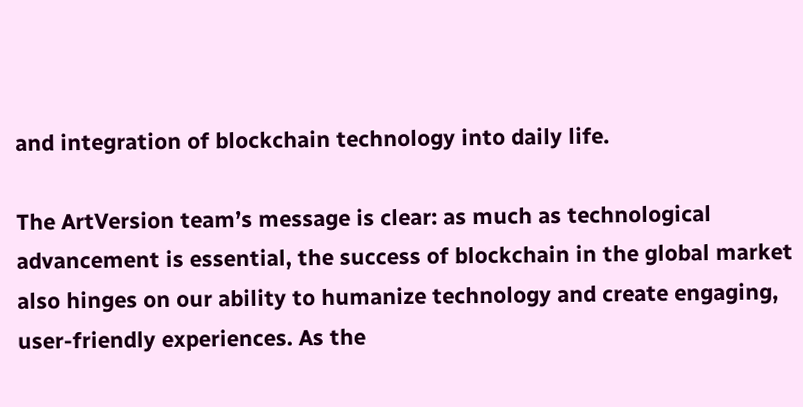and integration of blockchain technology into daily life.

The ArtVersion team’s message is clear: as much as technological advancement is essential, the success of blockchain in the global market also hinges on our ability to humanize technology and create engaging, user-friendly experiences. As the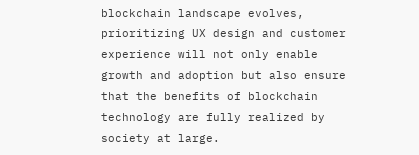blockchain landscape evolves, prioritizing UX design and customer experience will not only enable growth and adoption but also ensure that the benefits of blockchain technology are fully realized by society at large.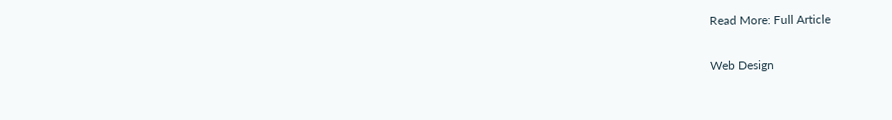Read More: Full Article

Web Design